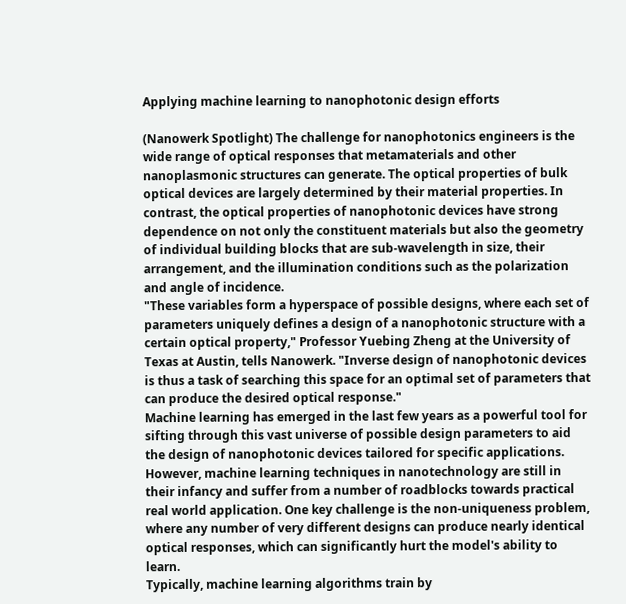Applying machine learning to nanophotonic design efforts

(Nanowerk Spotlight) The challenge for nanophotonics engineers is the wide range of optical responses that metamaterials and other nanoplasmonic structures can generate. The optical properties of bulk optical devices are largely determined by their material properties. In contrast, the optical properties of nanophotonic devices have strong dependence on not only the constituent materials but also the geometry of individual building blocks that are sub-wavelength in size, their arrangement, and the illumination conditions such as the polarization and angle of incidence.
"These variables form a hyperspace of possible designs, where each set of parameters uniquely defines a design of a nanophotonic structure with a certain optical property," Professor Yuebing Zheng at the University of Texas at Austin, tells Nanowerk. "Inverse design of nanophotonic devices is thus a task of searching this space for an optimal set of parameters that can produce the desired optical response."
Machine learning has emerged in the last few years as a powerful tool for sifting through this vast universe of possible design parameters to aid the design of nanophotonic devices tailored for specific applications.
However, machine learning techniques in nanotechnology are still in their infancy and suffer from a number of roadblocks towards practical real world application. One key challenge is the non-uniqueness problem, where any number of very different designs can produce nearly identical optical responses, which can significantly hurt the model's ability to learn.
Typically, machine learning algorithms train by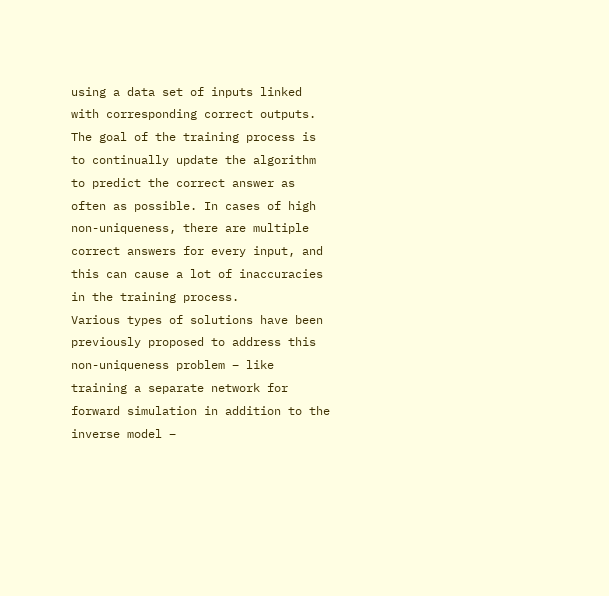using a data set of inputs linked with corresponding correct outputs. The goal of the training process is to continually update the algorithm to predict the correct answer as often as possible. In cases of high non-uniqueness, there are multiple correct answers for every input, and this can cause a lot of inaccuracies in the training process.
Various types of solutions have been previously proposed to address this non-uniqueness problem – like training a separate network for forward simulation in addition to the inverse model –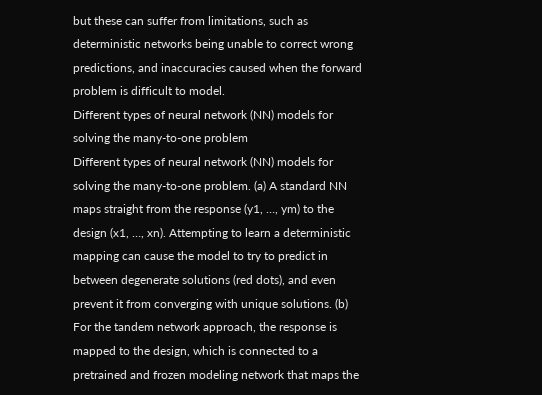but these can suffer from limitations, such as deterministic networks being unable to correct wrong predictions, and inaccuracies caused when the forward problem is difficult to model.
Different types of neural network (NN) models for solving the many-to-one problem
Different types of neural network (NN) models for solving the many-to-one problem. (a) A standard NN maps straight from the response (y1, …, ym) to the design (x1, …, xn). Attempting to learn a deterministic mapping can cause the model to try to predict in between degenerate solutions (red dots), and even prevent it from converging with unique solutions. (b) For the tandem network approach, the response is mapped to the design, which is connected to a pretrained and frozen modeling network that maps the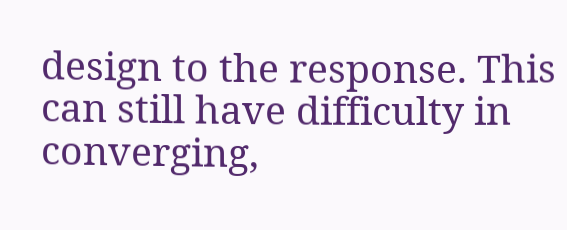design to the response. This can still have difficulty in converging,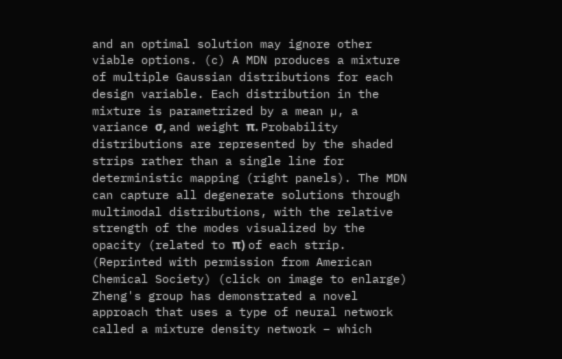and an optimal solution may ignore other viable options. (c) A MDN produces a mixture of multiple Gaussian distributions for each design variable. Each distribution in the mixture is parametrized by a mean µ, a variance σ, and weight π. Probability distributions are represented by the shaded strips rather than a single line for deterministic mapping (right panels). The MDN can capture all degenerate solutions through multimodal distributions, with the relative strength of the modes visualized by the opacity (related to π) of each strip. (Reprinted with permission from American Chemical Society) (click on image to enlarge)
Zheng's group has demonstrated a novel approach that uses a type of neural network called a mixture density network – which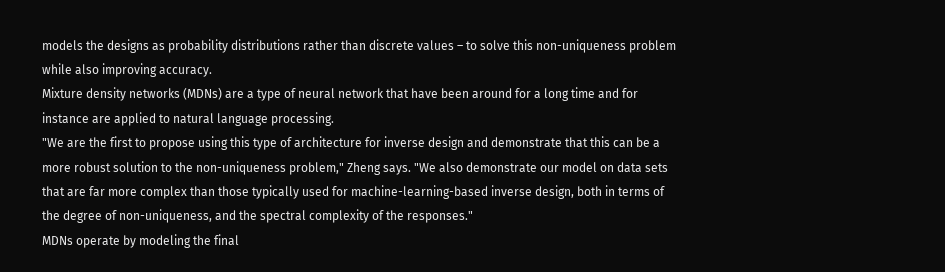models the designs as probability distributions rather than discrete values – to solve this non-uniqueness problem while also improving accuracy.
Mixture density networks (MDNs) are a type of neural network that have been around for a long time and for instance are applied to natural language processing.
"We are the first to propose using this type of architecture for inverse design and demonstrate that this can be a more robust solution to the non-uniqueness problem," Zheng says. "We also demonstrate our model on data sets that are far more complex than those typically used for machine-learning-based inverse design, both in terms of the degree of non-uniqueness, and the spectral complexity of the responses."
MDNs operate by modeling the final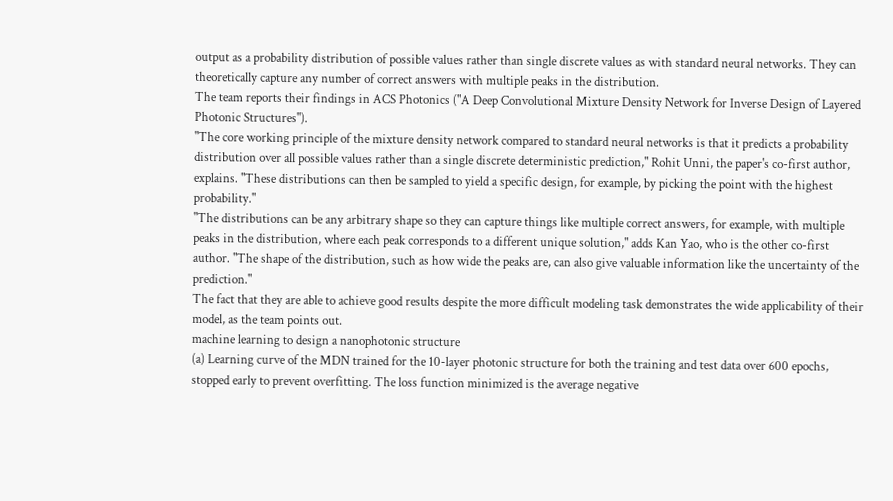output as a probability distribution of possible values rather than single discrete values as with standard neural networks. They can theoretically capture any number of correct answers with multiple peaks in the distribution.
The team reports their findings in ACS Photonics ("A Deep Convolutional Mixture Density Network for Inverse Design of Layered Photonic Structures").
"The core working principle of the mixture density network compared to standard neural networks is that it predicts a probability distribution over all possible values rather than a single discrete deterministic prediction," Rohit Unni, the paper's co-first author, explains. "These distributions can then be sampled to yield a specific design, for example, by picking the point with the highest probability."
"The distributions can be any arbitrary shape so they can capture things like multiple correct answers, for example, with multiple peaks in the distribution, where each peak corresponds to a different unique solution," adds Kan Yao, who is the other co-first author. "The shape of the distribution, such as how wide the peaks are, can also give valuable information like the uncertainty of the prediction."
The fact that they are able to achieve good results despite the more difficult modeling task demonstrates the wide applicability of their model, as the team points out.
machine learning to design a nanophotonic structure
(a) Learning curve of the MDN trained for the 10-layer photonic structure for both the training and test data over 600 epochs, stopped early to prevent overfitting. The loss function minimized is the average negative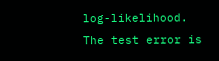log-likelihood. The test error is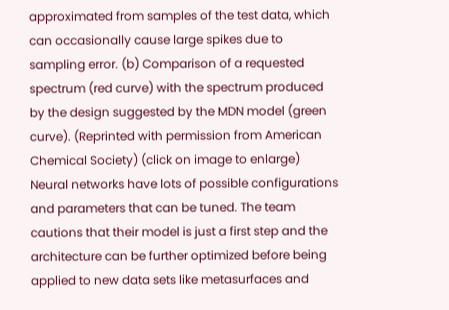approximated from samples of the test data, which can occasionally cause large spikes due to sampling error. (b) Comparison of a requested spectrum (red curve) with the spectrum produced by the design suggested by the MDN model (green curve). (Reprinted with permission from American Chemical Society) (click on image to enlarge)
Neural networks have lots of possible configurations and parameters that can be tuned. The team cautions that their model is just a first step and the architecture can be further optimized before being applied to new data sets like metasurfaces and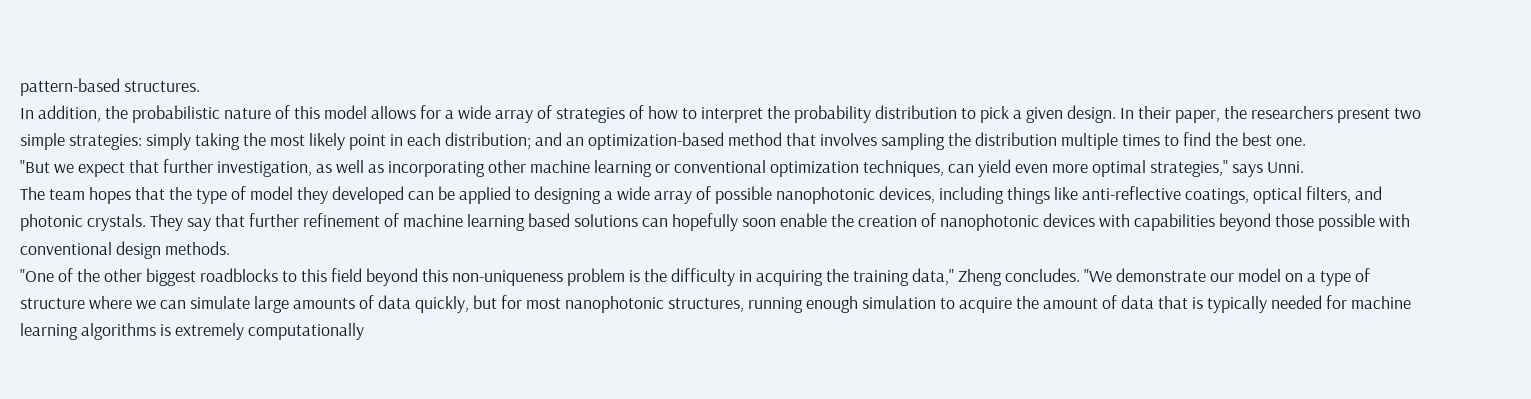pattern-based structures.
In addition, the probabilistic nature of this model allows for a wide array of strategies of how to interpret the probability distribution to pick a given design. In their paper, the researchers present two simple strategies: simply taking the most likely point in each distribution; and an optimization-based method that involves sampling the distribution multiple times to find the best one.
"But we expect that further investigation, as well as incorporating other machine learning or conventional optimization techniques, can yield even more optimal strategies," says Unni.
The team hopes that the type of model they developed can be applied to designing a wide array of possible nanophotonic devices, including things like anti-reflective coatings, optical filters, and photonic crystals. They say that further refinement of machine learning based solutions can hopefully soon enable the creation of nanophotonic devices with capabilities beyond those possible with conventional design methods.
"One of the other biggest roadblocks to this field beyond this non-uniqueness problem is the difficulty in acquiring the training data," Zheng concludes. "We demonstrate our model on a type of structure where we can simulate large amounts of data quickly, but for most nanophotonic structures, running enough simulation to acquire the amount of data that is typically needed for machine learning algorithms is extremely computationally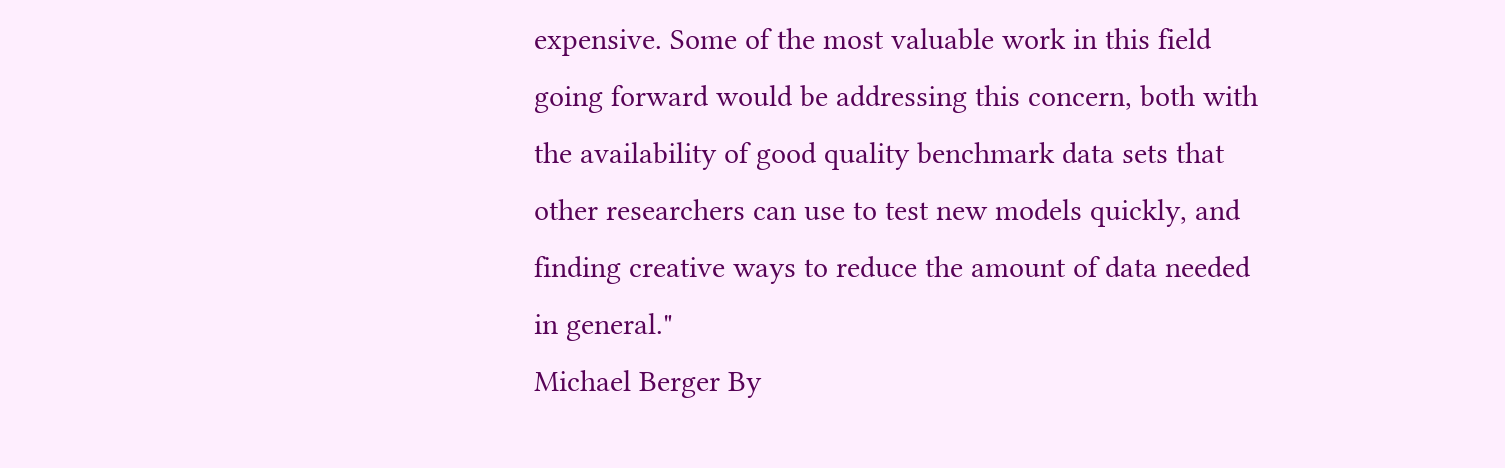expensive. Some of the most valuable work in this field going forward would be addressing this concern, both with the availability of good quality benchmark data sets that other researchers can use to test new models quickly, and finding creative ways to reduce the amount of data needed in general."
Michael Berger By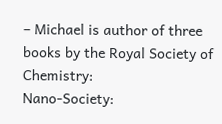– Michael is author of three books by the Royal Society of Chemistry:
Nano-Society: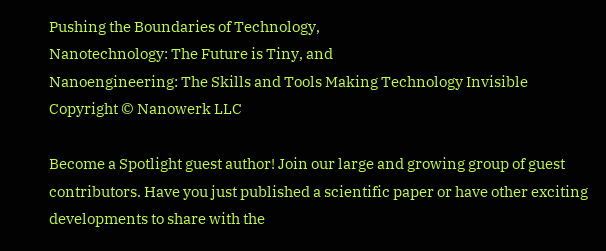Pushing the Boundaries of Technology,
Nanotechnology: The Future is Tiny, and
Nanoengineering: The Skills and Tools Making Technology Invisible
Copyright © Nanowerk LLC

Become a Spotlight guest author! Join our large and growing group of guest contributors. Have you just published a scientific paper or have other exciting developments to share with the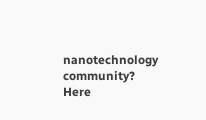nanotechnology community? Here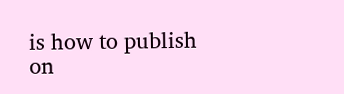is how to publish on